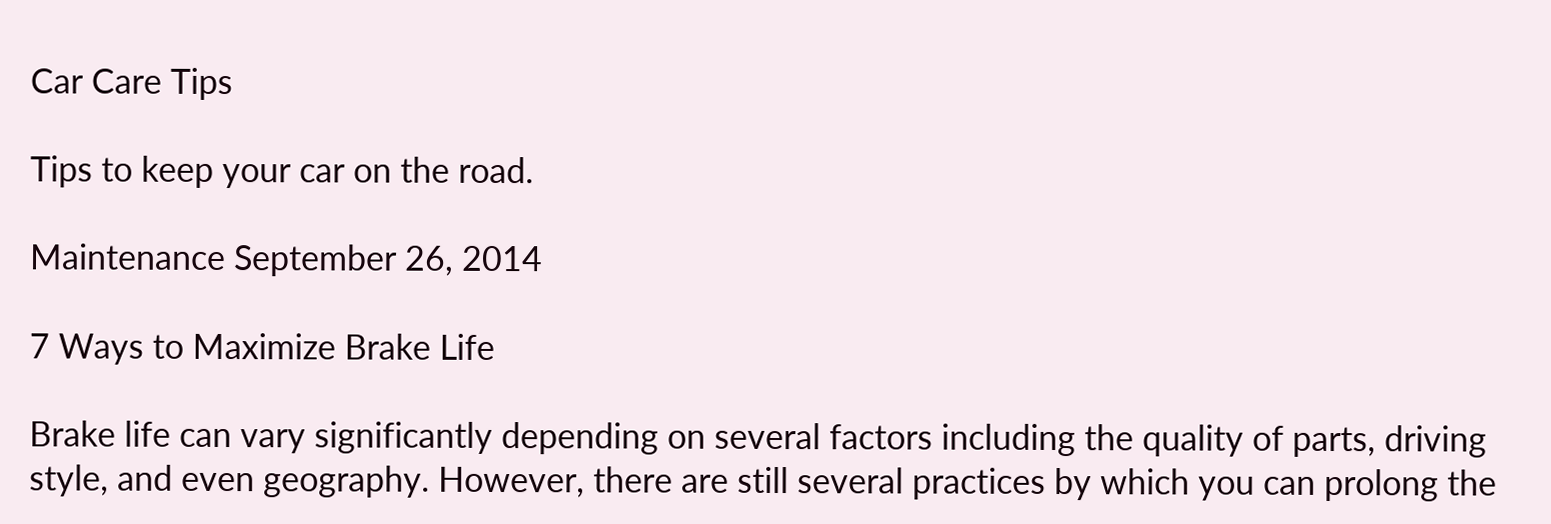Car Care Tips

Tips to keep your car on the road.

Maintenance September 26, 2014

7 Ways to Maximize Brake Life

Brake life can vary significantly depending on several factors including the quality of parts, driving style, and even geography. However, there are still several practices by which you can prolong the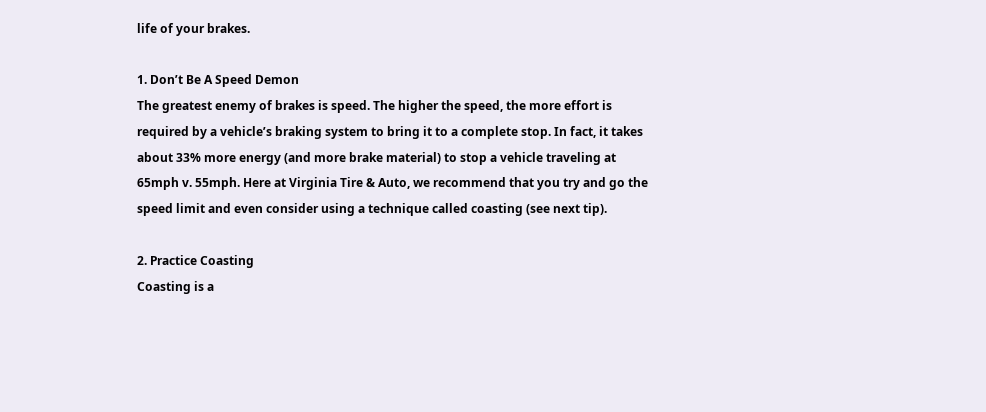life of your brakes.

1. Don’t Be A Speed Demon
The greatest enemy of brakes is speed. The higher the speed, the more effort is required by a vehicle’s braking system to bring it to a complete stop. In fact, it takes about 33% more energy (and more brake material) to stop a vehicle traveling at 65mph v. 55mph. Here at Virginia Tire & Auto, we recommend that you try and go the speed limit and even consider using a technique called coasting (see next tip).

2. Practice Coasting
Coasting is a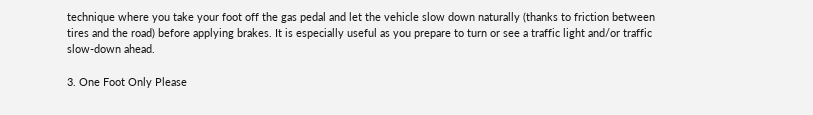technique where you take your foot off the gas pedal and let the vehicle slow down naturally (thanks to friction between tires and the road) before applying brakes. It is especially useful as you prepare to turn or see a traffic light and/or traffic slow-down ahead.

3. One Foot Only Please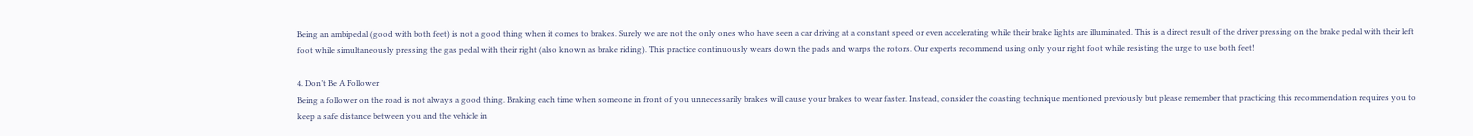Being an ambipedal (good with both feet) is not a good thing when it comes to brakes. Surely we are not the only ones who have seen a car driving at a constant speed or even accelerating while their brake lights are illuminated. This is a direct result of the driver pressing on the brake pedal with their left foot while simultaneously pressing the gas pedal with their right (also known as brake riding). This practice continuously wears down the pads and warps the rotors. Our experts recommend using only your right foot while resisting the urge to use both feet!

4. Don’t Be A Follower
Being a follower on the road is not always a good thing. Braking each time when someone in front of you unnecessarily brakes will cause your brakes to wear faster. Instead, consider the coasting technique mentioned previously but please remember that practicing this recommendation requires you to keep a safe distance between you and the vehicle in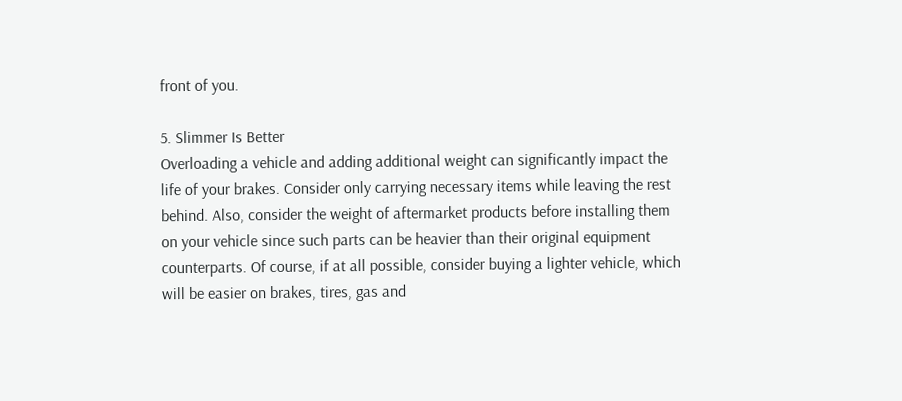front of you.

5. Slimmer Is Better
Overloading a vehicle and adding additional weight can significantly impact the life of your brakes. Consider only carrying necessary items while leaving the rest behind. Also, consider the weight of aftermarket products before installing them on your vehicle since such parts can be heavier than their original equipment counterparts. Of course, if at all possible, consider buying a lighter vehicle, which will be easier on brakes, tires, gas and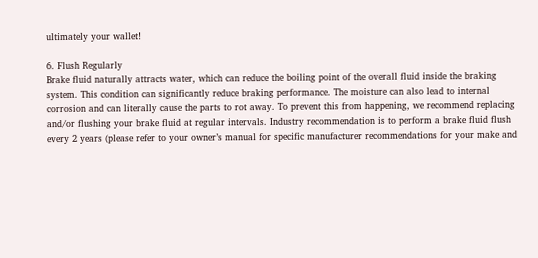ultimately your wallet!

6. Flush Regularly
Brake fluid naturally attracts water, which can reduce the boiling point of the overall fluid inside the braking system. This condition can significantly reduce braking performance. The moisture can also lead to internal corrosion and can literally cause the parts to rot away. To prevent this from happening, we recommend replacing and/or flushing your brake fluid at regular intervals. Industry recommendation is to perform a brake fluid flush every 2 years (please refer to your owner’s manual for specific manufacturer recommendations for your make and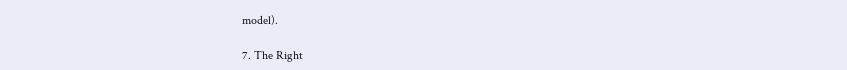model).

7. The Right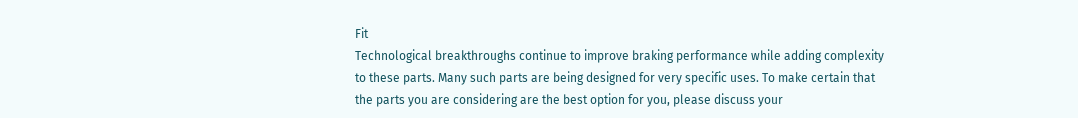Fit
Technological breakthroughs continue to improve braking performance while adding complexity to these parts. Many such parts are being designed for very specific uses. To make certain that the parts you are considering are the best option for you, please discuss your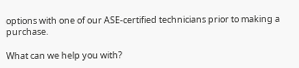options with one of our ASE-certified technicians prior to making a purchase.

What can we help you with?